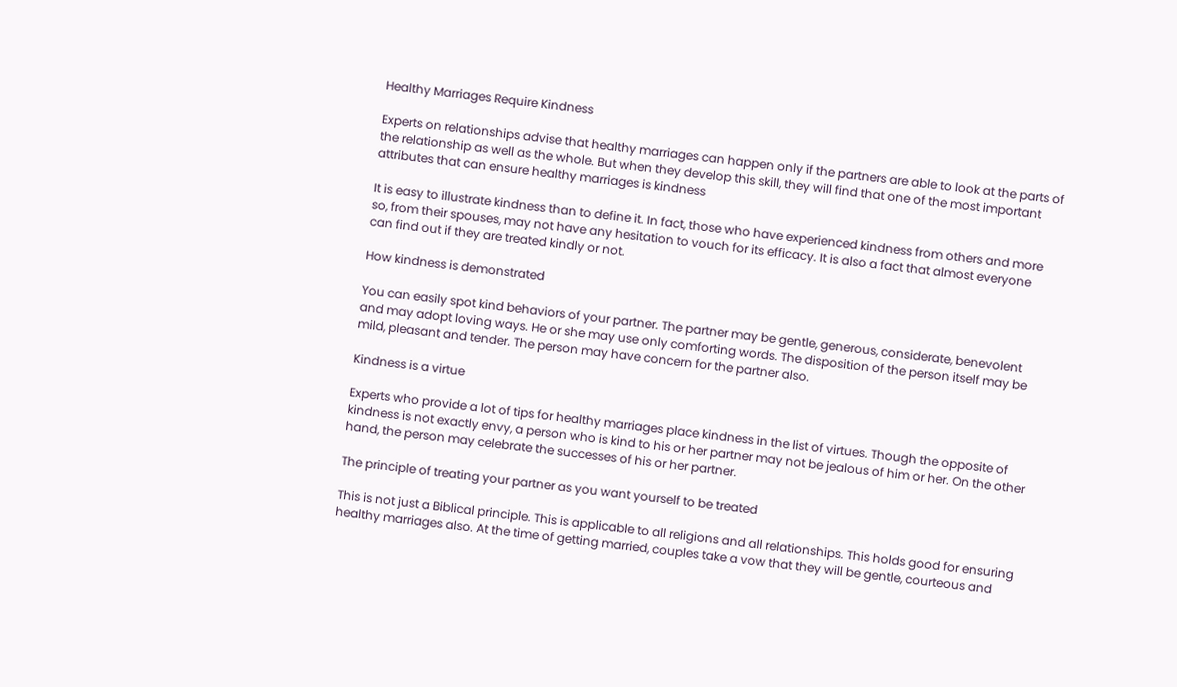Healthy Marriages Require Kindness

Experts on relationships advise that healthy marriages can happen only if the partners are able to look at the parts of the relationship as well as the whole. But when they develop this skill, they will find that one of the most important attributes that can ensure healthy marriages is kindness

It is easy to illustrate kindness than to define it. In fact, those who have experienced kindness from others and more so, from their spouses, may not have any hesitation to vouch for its efficacy. It is also a fact that almost everyone can find out if they are treated kindly or not.

How kindness is demonstrated

You can easily spot kind behaviors of your partner. The partner may be gentle, generous, considerate, benevolent and may adopt loving ways. He or she may use only comforting words. The disposition of the person itself may be mild, pleasant and tender. The person may have concern for the partner also.

Kindness is a virtue

Experts who provide a lot of tips for healthy marriages place kindness in the list of virtues. Though the opposite of kindness is not exactly envy, a person who is kind to his or her partner may not be jealous of him or her. On the other hand, the person may celebrate the successes of his or her partner.

The principle of treating your partner as you want yourself to be treated

This is not just a Biblical principle. This is applicable to all religions and all relationships. This holds good for ensuring healthy marriages also. At the time of getting married, couples take a vow that they will be gentle, courteous and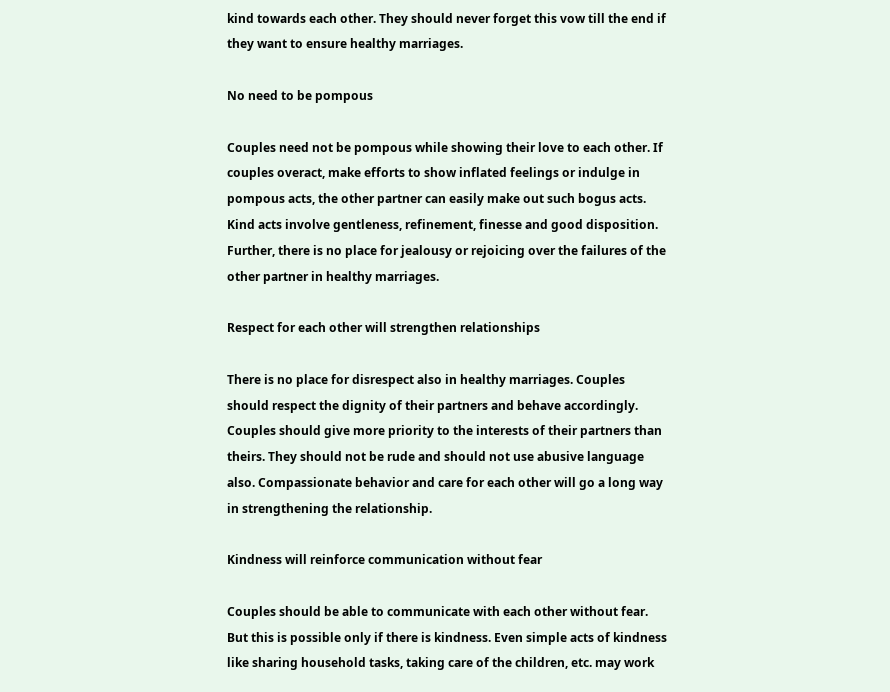kind towards each other. They should never forget this vow till the end if they want to ensure healthy marriages.

No need to be pompous

Couples need not be pompous while showing their love to each other. If couples overact, make efforts to show inflated feelings or indulge in pompous acts, the other partner can easily make out such bogus acts. Kind acts involve gentleness, refinement, finesse and good disposition. Further, there is no place for jealousy or rejoicing over the failures of the other partner in healthy marriages.

Respect for each other will strengthen relationships

There is no place for disrespect also in healthy marriages. Couples should respect the dignity of their partners and behave accordingly. Couples should give more priority to the interests of their partners than theirs. They should not be rude and should not use abusive language also. Compassionate behavior and care for each other will go a long way in strengthening the relationship.

Kindness will reinforce communication without fear

Couples should be able to communicate with each other without fear. But this is possible only if there is kindness. Even simple acts of kindness like sharing household tasks, taking care of the children, etc. may work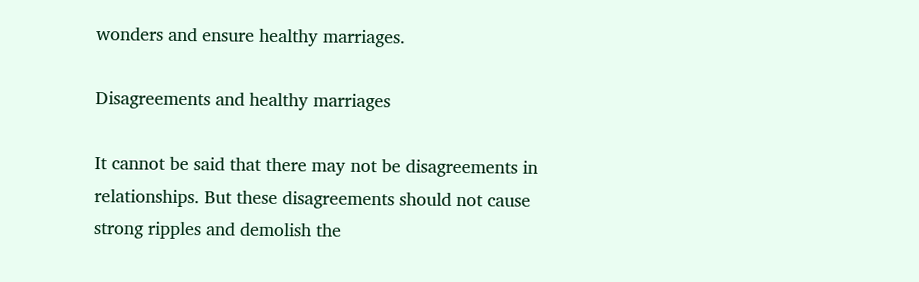wonders and ensure healthy marriages.

Disagreements and healthy marriages

It cannot be said that there may not be disagreements in relationships. But these disagreements should not cause strong ripples and demolish the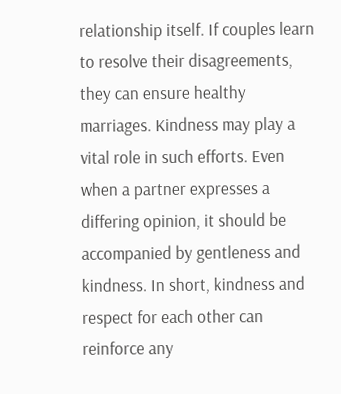relationship itself. If couples learn to resolve their disagreements, they can ensure healthy marriages. Kindness may play a vital role in such efforts. Even when a partner expresses a differing opinion, it should be accompanied by gentleness and kindness. In short, kindness and respect for each other can reinforce any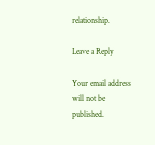relationship.

Leave a Reply

Your email address will not be published.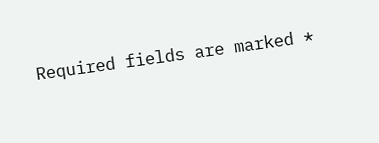Required fields are marked *